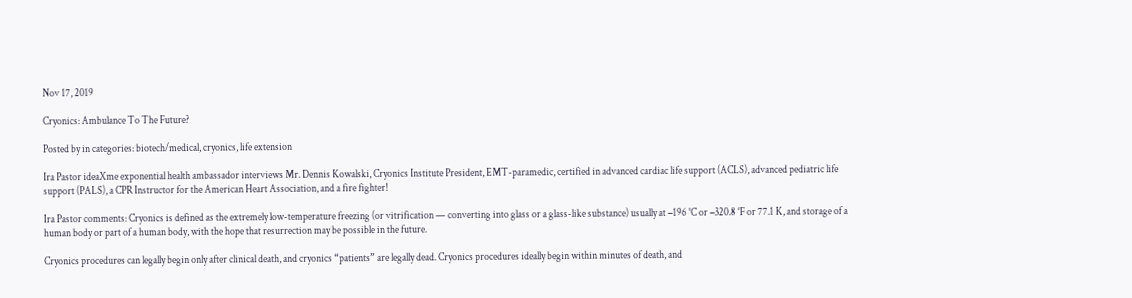Nov 17, 2019

Cryonics: Ambulance To The Future?

Posted by in categories: biotech/medical, cryonics, life extension

Ira Pastor ideaXme exponential health ambassador interviews Mr. Dennis Kowalski, Cryonics Institute President, EMT-paramedic, certified in advanced cardiac life support (ACLS), advanced pediatric life support (PALS), a CPR Instructor for the American Heart Association, and a fire fighter!

Ira Pastor comments: Cryonics is defined as the extremely low-temperature freezing (or vitrification — converting into glass or a glass-like substance) usually at −196 °C or −320.8 °F or 77.1 K, and storage of a human body or part of a human body, with the hope that resurrection may be possible in the future.

Cryonics procedures can legally begin only after clinical death, and cryonics “patients” are legally dead. Cryonics procedures ideally begin within minutes of death, and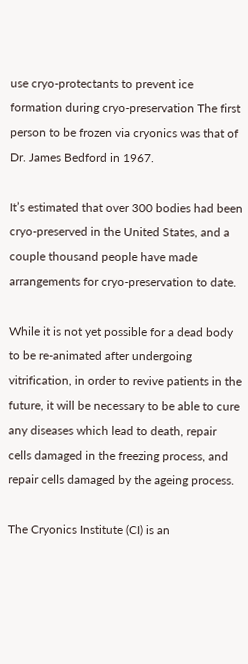use cryo-protectants to prevent ice formation during cryo-preservation The first person to be frozen via cryonics was that of Dr. James Bedford in 1967.

It’s estimated that over 300 bodies had been cryo-preserved in the United States, and a couple thousand people have made arrangements for cryo-preservation to date.

While it is not yet possible for a dead body to be re-animated after undergoing vitrification, in order to revive patients in the future, it will be necessary to be able to cure any diseases which lead to death, repair cells damaged in the freezing process, and repair cells damaged by the ageing process.

The Cryonics Institute (CI) is an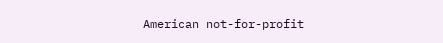American not-for-profit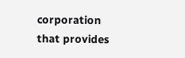corporation that provides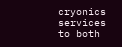cryonics services to both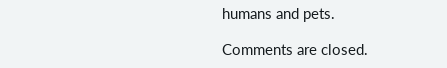humans and pets.

Comments are closed.